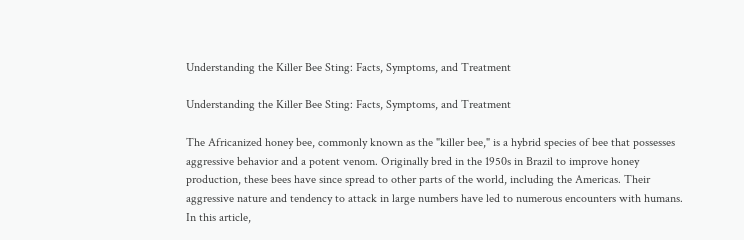Understanding the Killer Bee Sting: Facts, Symptoms, and Treatment

Understanding the Killer Bee Sting: Facts, Symptoms, and Treatment

The Africanized honey bee, commonly known as the "killer bee," is a hybrid species of bee that possesses aggressive behavior and a potent venom. Originally bred in the 1950s in Brazil to improve honey production, these bees have since spread to other parts of the world, including the Americas. Their aggressive nature and tendency to attack in large numbers have led to numerous encounters with humans. In this article,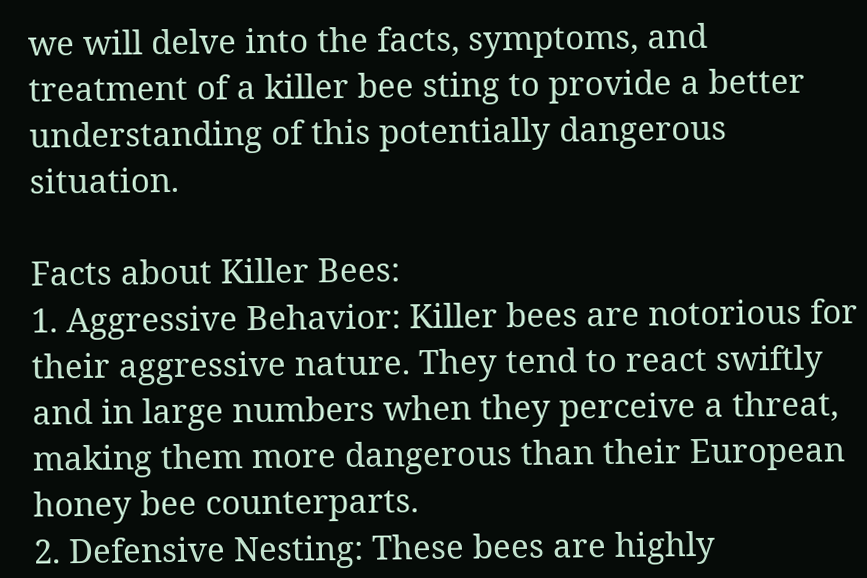we will delve into the facts, symptoms, and treatment of a killer bee sting to provide a better understanding of this potentially dangerous situation.

Facts about Killer Bees:
1. Aggressive Behavior: Killer bees are notorious for their aggressive nature. They tend to react swiftly and in large numbers when they perceive a threat, making them more dangerous than their European honey bee counterparts.
2. Defensive Nesting: These bees are highly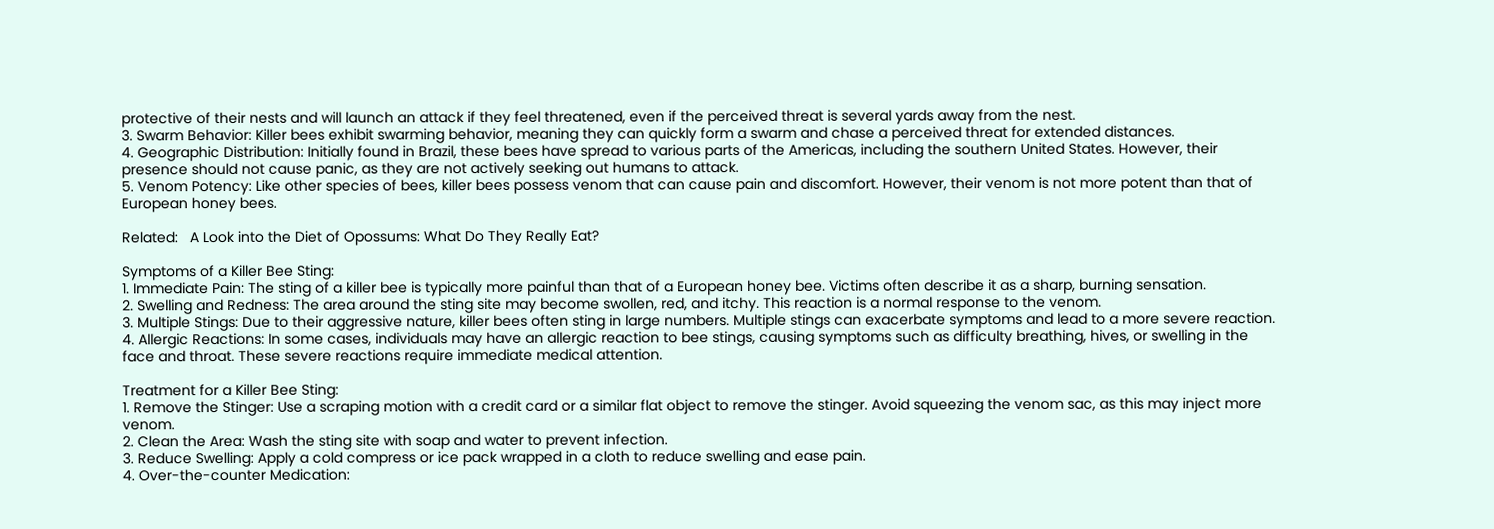protective of their nests and will launch an attack if they feel threatened, even if the perceived threat is several yards away from the nest.
3. Swarm Behavior: Killer bees exhibit swarming behavior, meaning they can quickly form a swarm and chase a perceived threat for extended distances.
4. Geographic Distribution: Initially found in Brazil, these bees have spread to various parts of the Americas, including the southern United States. However, their presence should not cause panic, as they are not actively seeking out humans to attack.
5. Venom Potency: Like other species of bees, killer bees possess venom that can cause pain and discomfort. However, their venom is not more potent than that of European honey bees.

Related:   A Look into the Diet of Opossums: What Do They Really Eat?

Symptoms of a Killer Bee Sting:
1. Immediate Pain: The sting of a killer bee is typically more painful than that of a European honey bee. Victims often describe it as a sharp, burning sensation.
2. Swelling and Redness: The area around the sting site may become swollen, red, and itchy. This reaction is a normal response to the venom.
3. Multiple Stings: Due to their aggressive nature, killer bees often sting in large numbers. Multiple stings can exacerbate symptoms and lead to a more severe reaction.
4. Allergic Reactions: In some cases, individuals may have an allergic reaction to bee stings, causing symptoms such as difficulty breathing, hives, or swelling in the face and throat. These severe reactions require immediate medical attention.

Treatment for a Killer Bee Sting:
1. Remove the Stinger: Use a scraping motion with a credit card or a similar flat object to remove the stinger. Avoid squeezing the venom sac, as this may inject more venom.
2. Clean the Area: Wash the sting site with soap and water to prevent infection.
3. Reduce Swelling: Apply a cold compress or ice pack wrapped in a cloth to reduce swelling and ease pain.
4. Over-the-counter Medication: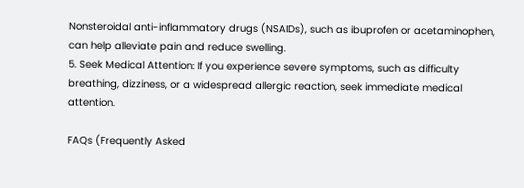Nonsteroidal anti-inflammatory drugs (NSAIDs), such as ibuprofen or acetaminophen, can help alleviate pain and reduce swelling.
5. Seek Medical Attention: If you experience severe symptoms, such as difficulty breathing, dizziness, or a widespread allergic reaction, seek immediate medical attention.

FAQs (Frequently Asked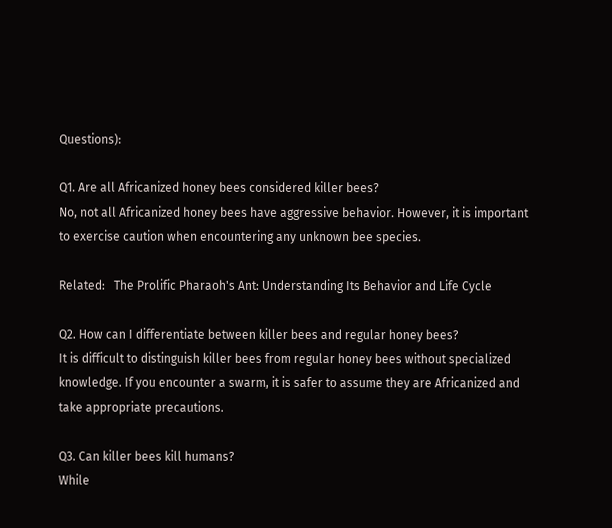Questions):

Q1. Are all Africanized honey bees considered killer bees?
No, not all Africanized honey bees have aggressive behavior. However, it is important to exercise caution when encountering any unknown bee species.

Related:   The Prolific Pharaoh's Ant: Understanding Its Behavior and Life Cycle

Q2. How can I differentiate between killer bees and regular honey bees?
It is difficult to distinguish killer bees from regular honey bees without specialized knowledge. If you encounter a swarm, it is safer to assume they are Africanized and take appropriate precautions.

Q3. Can killer bees kill humans?
While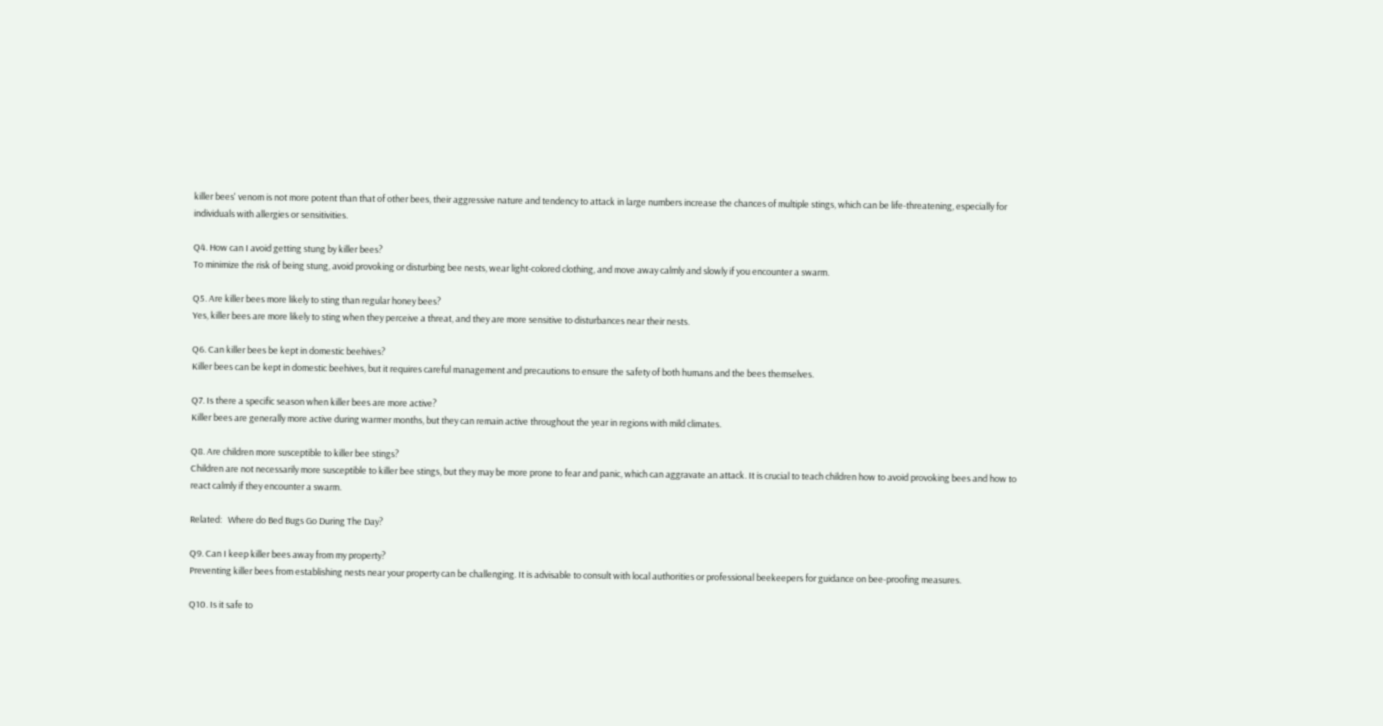killer bees' venom is not more potent than that of other bees, their aggressive nature and tendency to attack in large numbers increase the chances of multiple stings, which can be life-threatening, especially for individuals with allergies or sensitivities.

Q4. How can I avoid getting stung by killer bees?
To minimize the risk of being stung, avoid provoking or disturbing bee nests, wear light-colored clothing, and move away calmly and slowly if you encounter a swarm.

Q5. Are killer bees more likely to sting than regular honey bees?
Yes, killer bees are more likely to sting when they perceive a threat, and they are more sensitive to disturbances near their nests.

Q6. Can killer bees be kept in domestic beehives?
Killer bees can be kept in domestic beehives, but it requires careful management and precautions to ensure the safety of both humans and the bees themselves.

Q7. Is there a specific season when killer bees are more active?
Killer bees are generally more active during warmer months, but they can remain active throughout the year in regions with mild climates.

Q8. Are children more susceptible to killer bee stings?
Children are not necessarily more susceptible to killer bee stings, but they may be more prone to fear and panic, which can aggravate an attack. It is crucial to teach children how to avoid provoking bees and how to react calmly if they encounter a swarm.

Related:   Where do Bed Bugs Go During The Day?

Q9. Can I keep killer bees away from my property?
Preventing killer bees from establishing nests near your property can be challenging. It is advisable to consult with local authorities or professional beekeepers for guidance on bee-proofing measures.

Q10. Is it safe to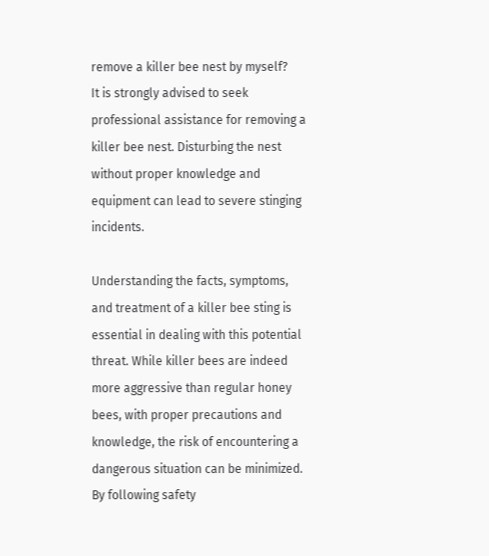remove a killer bee nest by myself?
It is strongly advised to seek professional assistance for removing a killer bee nest. Disturbing the nest without proper knowledge and equipment can lead to severe stinging incidents.

Understanding the facts, symptoms, and treatment of a killer bee sting is essential in dealing with this potential threat. While killer bees are indeed more aggressive than regular honey bees, with proper precautions and knowledge, the risk of encountering a dangerous situation can be minimized. By following safety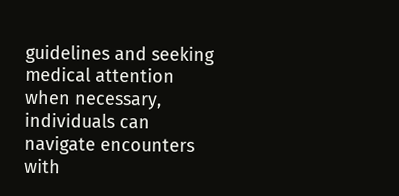guidelines and seeking medical attention when necessary, individuals can navigate encounters with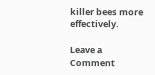killer bees more effectively.

Leave a Comment